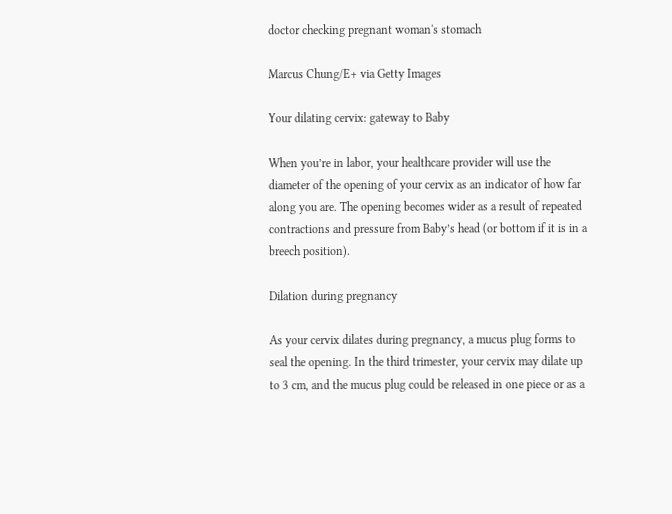doctor checking pregnant woman's stomach

Marcus Chung/E+ via Getty Images

Your dilating cervix: gateway to Baby

When you’re in labor, your healthcare provider will use the diameter of the opening of your cervix as an indicator of how far along you are. The opening becomes wider as a result of repeated contractions and pressure from Baby’s head (or bottom if it is in a breech position).

Dilation during pregnancy

As your cervix dilates during pregnancy, a mucus plug forms to seal the opening. In the third trimester, your cervix may dilate up to 3 cm, and the mucus plug could be released in one piece or as a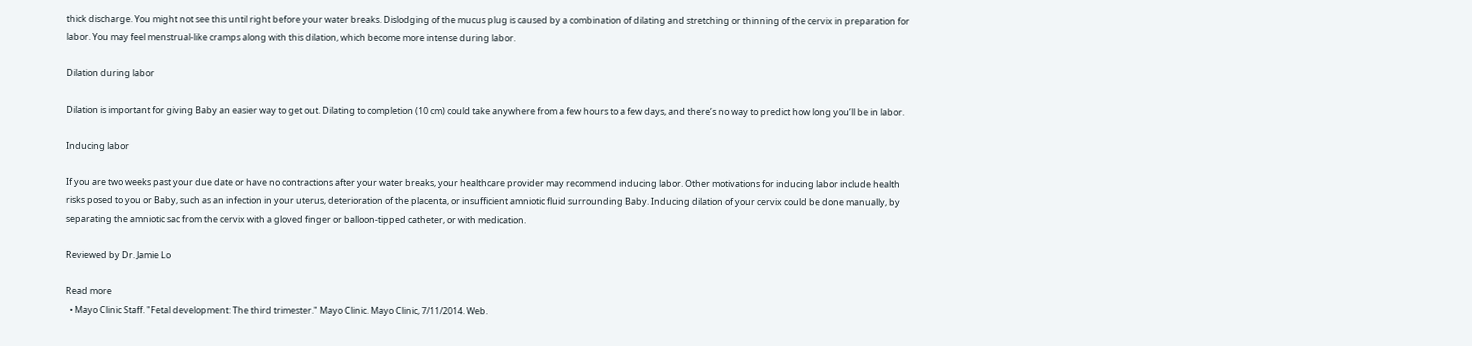thick discharge. You might not see this until right before your water breaks. Dislodging of the mucus plug is caused by a combination of dilating and stretching or thinning of the cervix in preparation for labor. You may feel menstrual-like cramps along with this dilation, which become more intense during labor.

Dilation during labor

Dilation is important for giving Baby an easier way to get out. Dilating to completion (10 cm) could take anywhere from a few hours to a few days, and there’s no way to predict how long you’ll be in labor.

Inducing labor

If you are two weeks past your due date or have no contractions after your water breaks, your healthcare provider may recommend inducing labor. Other motivations for inducing labor include health risks posed to you or Baby, such as an infection in your uterus, deterioration of the placenta, or insufficient amniotic fluid surrounding Baby. Inducing dilation of your cervix could be done manually, by separating the amniotic sac from the cervix with a gloved finger or balloon-tipped catheter, or with medication.

Reviewed by Dr. Jamie Lo

Read more
  • Mayo Clinic Staff. "Fetal development: The third trimester." Mayo Clinic. Mayo Clinic, 7/11/2014. Web.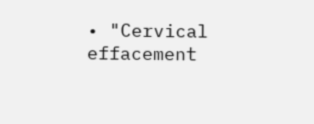• "Cervical effacement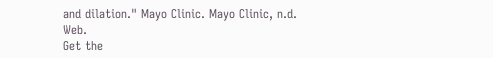and dilation." Mayo Clinic. Mayo Clinic, n.d. Web.
Get the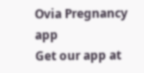Ovia Pregnancy app
Get our app at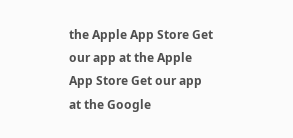the Apple App Store Get our app at the Apple App Store Get our app at the Google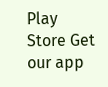Play Store Get our app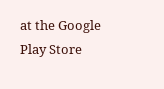at the Google Play Store